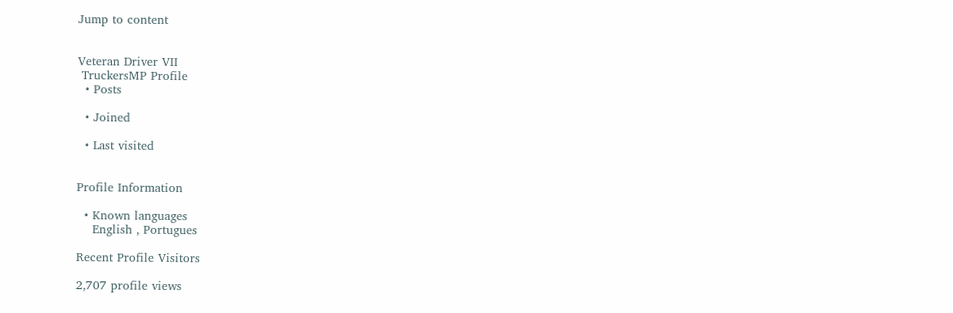Jump to content


Veteran Driver VII
 TruckersMP Profile
  • Posts

  • Joined

  • Last visited


Profile Information

  • Known languages
    English , Portugues

Recent Profile Visitors

2,707 profile views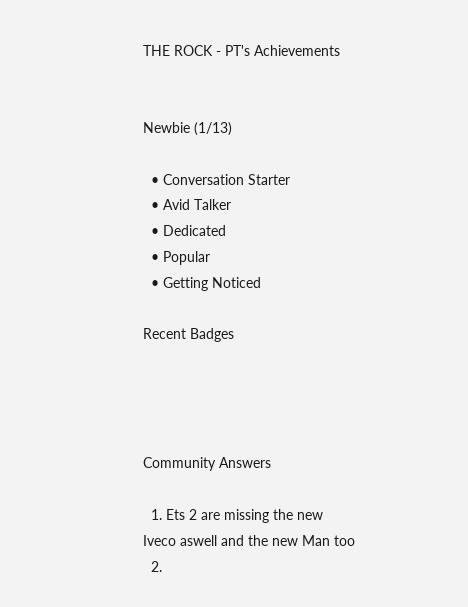THE ROCK - PT's Achievements


Newbie (1/13)

  • Conversation Starter
  • Avid Talker
  • Dedicated
  • Popular
  • Getting Noticed

Recent Badges




Community Answers

  1. Ets 2 are missing the new Iveco aswell and the new Man too
  2.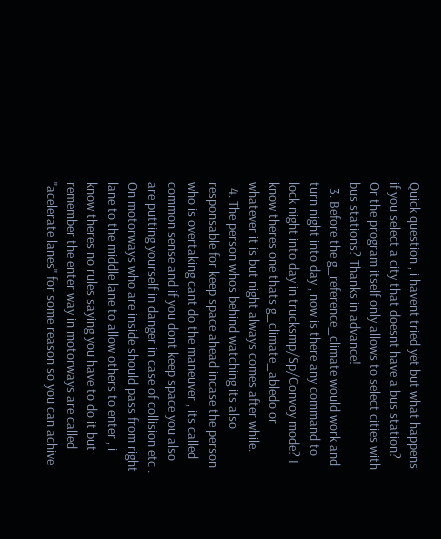Quick question , i havent tried yet but what happens if you select a city that doesnt have a bus station? Or the program itself only allows to select cities with bus stations? Thanks in advance!
  3. Before the g_reference_climate would work and turn night into day , now is there any command to lock night into day in trucksmp/Sp/Convoy mode? I know theres one thats g_climate_abledo or whatever it is but night always comes after while.
  4. The person whos behind watching its also responsable for keep space ahead incase the person who is overtaking cant do the maneuver , its called common sense and if you dont keep space you also are putting yourself in danger in case of collision etc . On motorways who are inside should pass from right lane to the middle lane to allow others to enter , i know theres no rules saying you have to do it but remember the enter way in motorways are called "acelerate lanes" for some reason so you can achive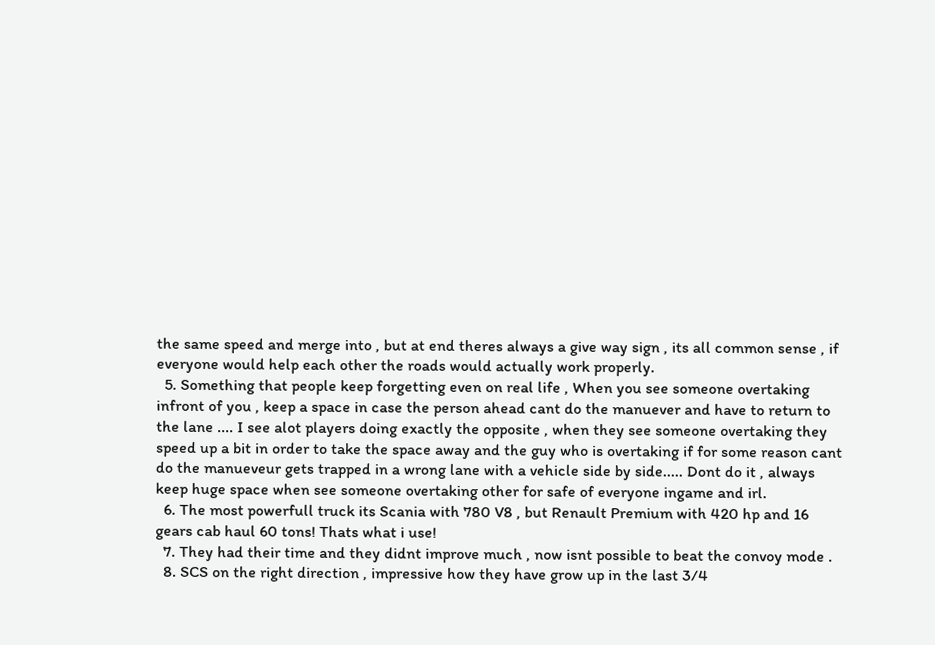the same speed and merge into , but at end theres always a give way sign , its all common sense , if everyone would help each other the roads would actually work properly.
  5. Something that people keep forgetting even on real life , When you see someone overtaking infront of you , keep a space in case the person ahead cant do the manuever and have to return to the lane .... I see alot players doing exactly the opposite , when they see someone overtaking they speed up a bit in order to take the space away and the guy who is overtaking if for some reason cant do the manueveur gets trapped in a wrong lane with a vehicle side by side..... Dont do it , always keep huge space when see someone overtaking other for safe of everyone ingame and irl.
  6. The most powerfull truck its Scania with 780 V8 , but Renault Premium with 420 hp and 16 gears cab haul 60 tons! Thats what i use!
  7. They had their time and they didnt improve much , now isnt possible to beat the convoy mode .
  8. SCS on the right direction , impressive how they have grow up in the last 3/4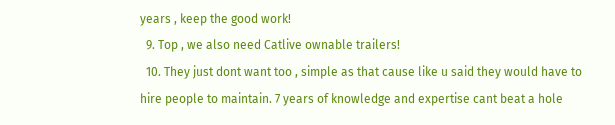years , keep the good work!
  9. Top , we also need Catlive ownable trailers!
  10. They just dont want too , simple as that cause like u said they would have to hire people to maintain. 7 years of knowledge and expertise cant beat a hole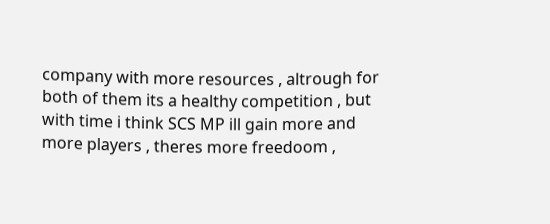company with more resources , altrough for both of them its a healthy competition , but with time i think SCS MP ill gain more and more players , theres more freedoom ,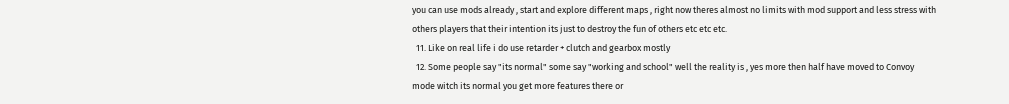you can use mods already , start and explore different maps , right now theres almost no limits with mod support and less stress with others players that their intention its just to destroy the fun of others etc etc etc.
  11. Like on real life i do use retarder + clutch and gearbox mostly
  12. Some people say "its normal" some say "working and school" well the reality is , yes more then half have moved to Convoy mode witch its normal you get more features there or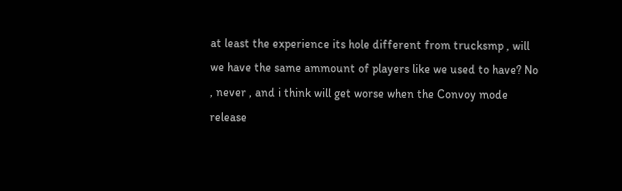at least the experience its hole different from trucksmp , will we have the same ammount of players like we used to have? No , never , and i think will get worse when the Convoy mode release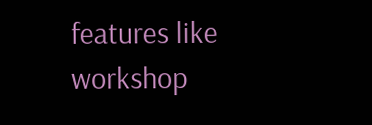features like workshop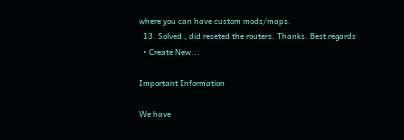where you can have custom mods/maps.
  13. Solved , did reseted the routers. Thanks. Best regards
  • Create New...

Important Information

We have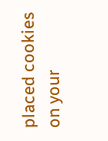placed cookies on your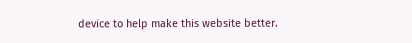device to help make this website better.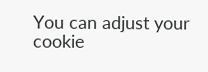You can adjust your cookie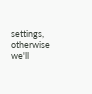settings, otherwise we'll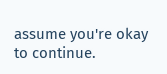assume you're okay to continue.